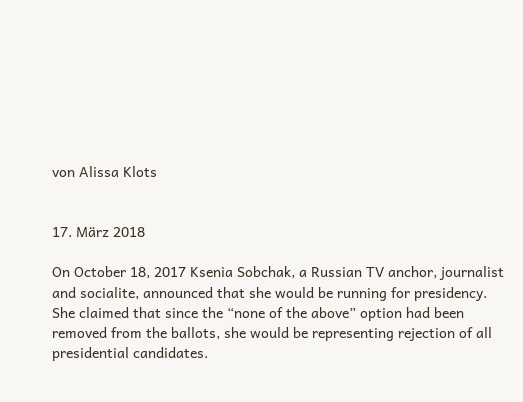von Alissa Klots


17. März 2018

On October 18, 2017 Ksenia Sobchak, a Russian TV anchor, journalist and socialite, announced that she would be running for presidency. She claimed that since the “none of the above” option had been removed from the ballots, she would be representing rejection of all presidential candidates.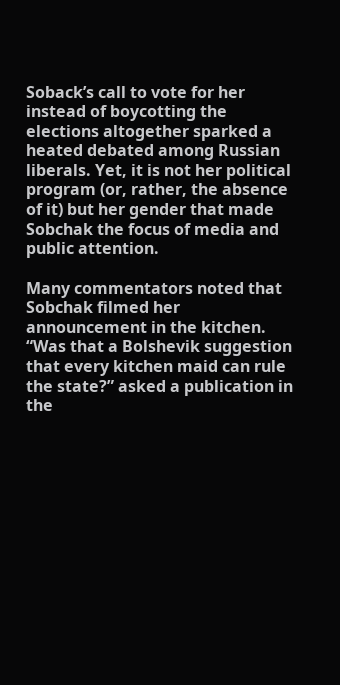Soback’s call to vote for her instead of boycotting the elections altogether sparked a heated debated among Russian liberals. Yet, it is not her political program (or, rather, the absence of it) but her gender that made Sobchak the focus of media and public attention.

Many commentators noted that Sobchak filmed her announcement in the kitchen. “Was that a Bolshevik suggestion that every kitchen maid can rule the state?” asked a publication in the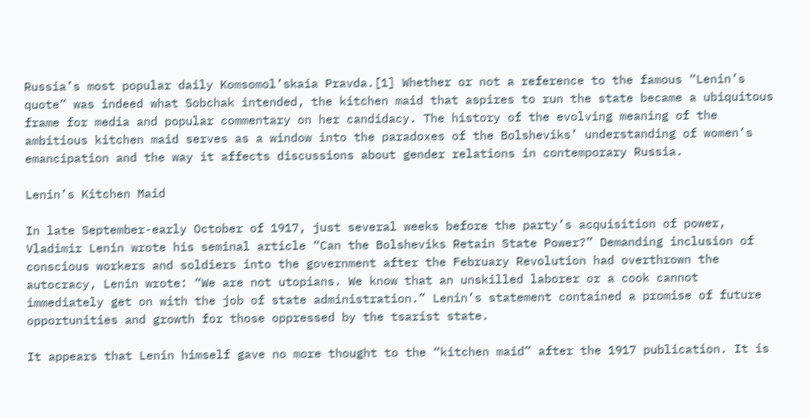Russia’s most popular daily Komsomol’skaia Pravda.[1] Whether or not a reference to the famous “Lenin’s quote” was indeed what Sobchak intended, the kitchen maid that aspires to run the state became a ubiquitous frame for media and popular commentary on her candidacy. The history of the evolving meaning of the ambitious kitchen maid serves as a window into the paradoxes of the Bolsheviks’ understanding of women’s emancipation and the way it affects discussions about gender relations in contemporary Russia.

Lenin’s Kitchen Maid

In late September-early October of 1917, just several weeks before the party’s acquisition of power, Vladimir Lenin wrote his seminal article “Can the Bolsheviks Retain State Power?” Demanding inclusion of conscious workers and soldiers into the government after the February Revolution had overthrown the autocracy, Lenin wrote: “We are not utopians. We know that an unskilled laborer or a cook cannot immediately get on with the job of state administration.” Lenin’s statement contained a promise of future opportunities and growth for those oppressed by the tsarist state.

It appears that Lenin himself gave no more thought to the “kitchen maid” after the 1917 publication. It is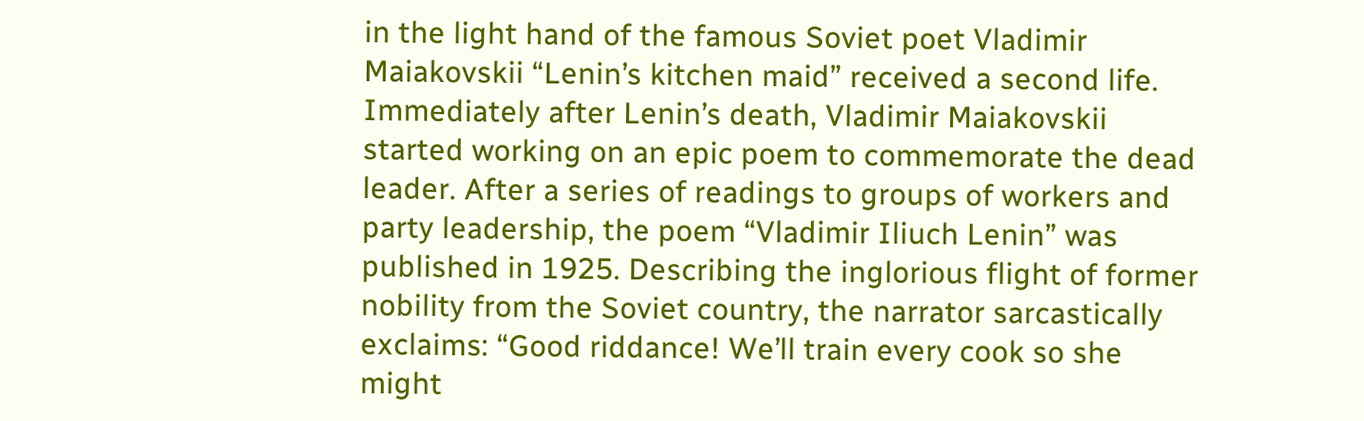in the light hand of the famous Soviet poet Vladimir Maiakovskii “Lenin’s kitchen maid” received a second life. Immediately after Lenin’s death, Vladimir Maiakovskii started working on an epic poem to commemorate the dead leader. After a series of readings to groups of workers and party leadership, the poem “Vladimir Iliuch Lenin” was published in 1925. Describing the inglorious flight of former nobility from the Soviet country, the narrator sarcastically exclaims: “Good riddance! We’ll train every cook so she might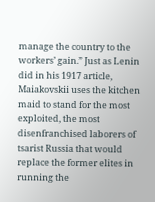manage the country to the workers’ gain.” Just as Lenin did in his 1917 article, Maiakovskii uses the kitchen maid to stand for the most exploited, the most disenfranchised laborers of tsarist Russia that would replace the former elites in running the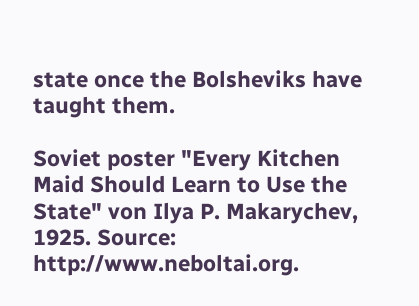state once the Bolsheviks have taught them.

Soviet poster "Every Kitchen Maid Should Learn to Use the State" von Ilya P. Makarychev, 1925. Source: http://www.neboltai.org.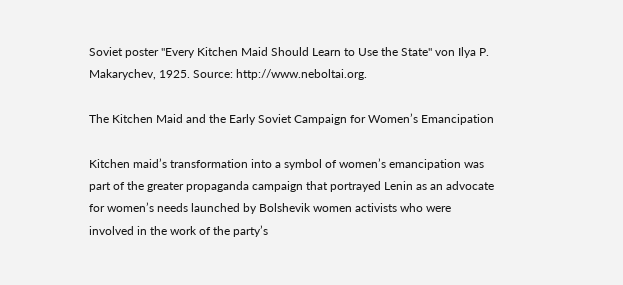Soviet poster "Every Kitchen Maid Should Learn to Use the State" von Ilya P. Makarychev, 1925. Source: http://www.neboltai.org.

The Kitchen Maid and the Early Soviet Campaign for Women’s Emancipation

Kitchen maid’s transformation into a symbol of women’s emancipation was part of the greater propaganda campaign that portrayed Lenin as an advocate for women’s needs launched by Bolshevik women activists who were involved in the work of the party’s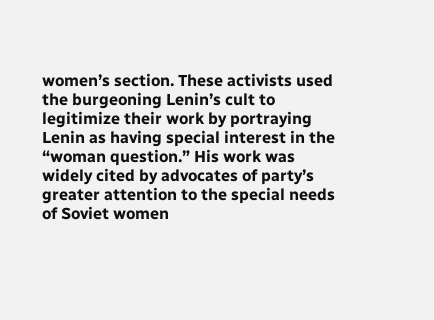women’s section. These activists used the burgeoning Lenin’s cult to legitimize their work by portraying Lenin as having special interest in the “woman question.” His work was widely cited by advocates of party’s greater attention to the special needs of Soviet women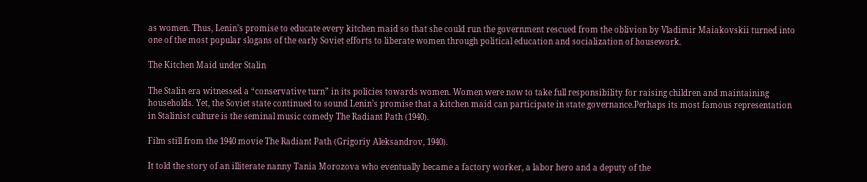as women. Thus, Lenin’s promise to educate every kitchen maid so that she could run the government rescued from the oblivion by Vladimir Maiakovskii turned into one of the most popular slogans of the early Soviet efforts to liberate women through political education and socialization of housework.

The Kitchen Maid under Stalin

The Stalin era witnessed a “conservative turn” in its policies towards women. Women were now to take full responsibility for raising children and maintaining households. Yet, the Soviet state continued to sound Lenin’s promise that a kitchen maid can participate in state governance.Perhaps its most famous representation in Stalinist culture is the seminal music comedy The Radiant Path (1940).

Film still from the 1940 movie The Radiant Path (Grigoriy Aleksandrov, 1940).

It told the story of an illiterate nanny Tania Morozova who eventually became a factory worker, a labor hero and a deputy of the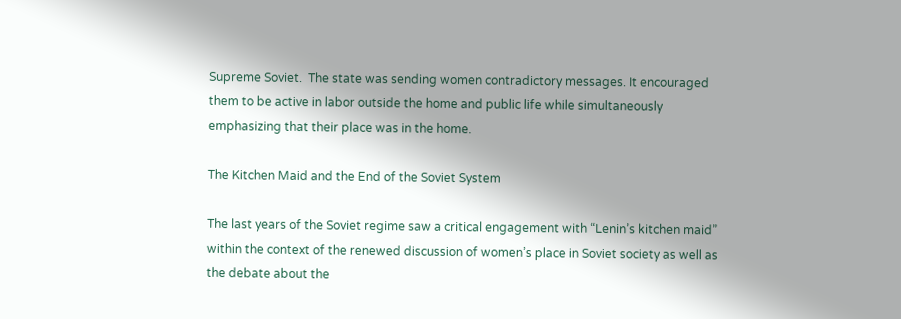Supreme Soviet.  The state was sending women contradictory messages. It encouraged them to be active in labor outside the home and public life while simultaneously emphasizing that their place was in the home.

The Kitchen Maid and the End of the Soviet System

The last years of the Soviet regime saw a critical engagement with “Lenin’s kitchen maid” within the context of the renewed discussion of women’s place in Soviet society as well as the debate about the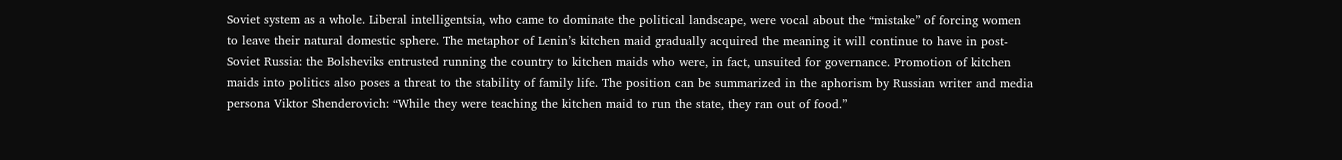Soviet system as a whole. Liberal intelligentsia, who came to dominate the political landscape, were vocal about the “mistake” of forcing women to leave their natural domestic sphere. The metaphor of Lenin’s kitchen maid gradually acquired the meaning it will continue to have in post-Soviet Russia: the Bolsheviks entrusted running the country to kitchen maids who were, in fact, unsuited for governance. Promotion of kitchen maids into politics also poses a threat to the stability of family life. The position can be summarized in the aphorism by Russian writer and media persona Viktor Shenderovich: “While they were teaching the kitchen maid to run the state, they ran out of food.”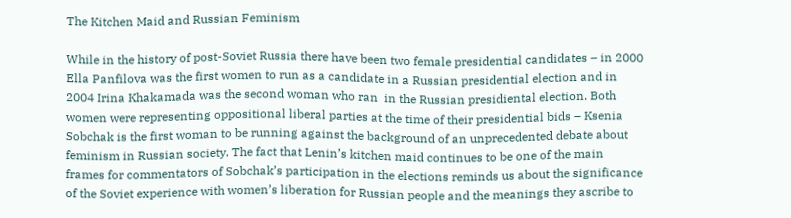The Kitchen Maid and Russian Feminism

While in the history of post-Soviet Russia there have been two female presidential candidates – in 2000 Ella Panfilova was the first women to run as a candidate in a Russian presidential election and in 2004 Irina Khakamada was the second woman who ran  in the Russian presidiental election. Both women were representing oppositional liberal parties at the time of their presidential bids – Ksenia Sobchak is the first woman to be running against the background of an unprecedented debate about feminism in Russian society. The fact that Lenin’s kitchen maid continues to be one of the main frames for commentators of Sobchak’s participation in the elections reminds us about the significance of the Soviet experience with women’s liberation for Russian people and the meanings they ascribe to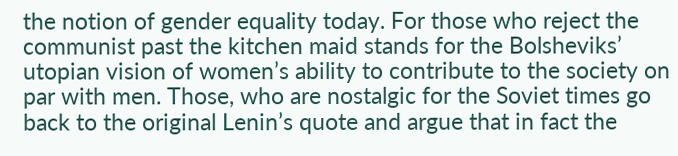the notion of gender equality today. For those who reject the communist past the kitchen maid stands for the Bolsheviks’ utopian vision of women’s ability to contribute to the society on par with men. Those, who are nostalgic for the Soviet times go back to the original Lenin’s quote and argue that in fact the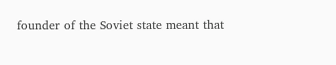founder of the Soviet state meant that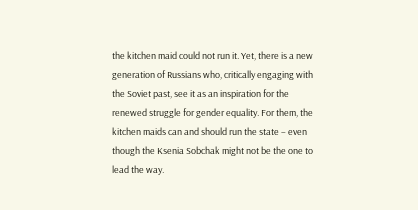the kitchen maid could not run it. Yet, there is a new generation of Russians who, critically engaging with the Soviet past, see it as an inspiration for the renewed struggle for gender equality. For them, the kitchen maids can and should run the state – even though the Ksenia Sobchak might not be the one to lead the way.